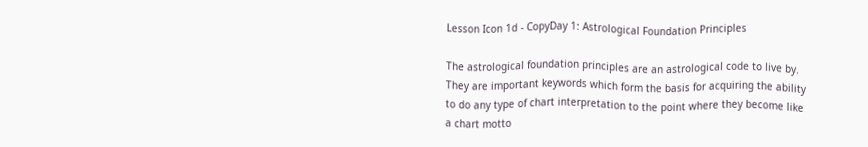Lesson Icon 1d - CopyDay 1: Astrological Foundation Principles

The astrological foundation principles are an astrological code to live by. They are important keywords which form the basis for acquiring the ability to do any type of chart interpretation to the point where they become like a chart motto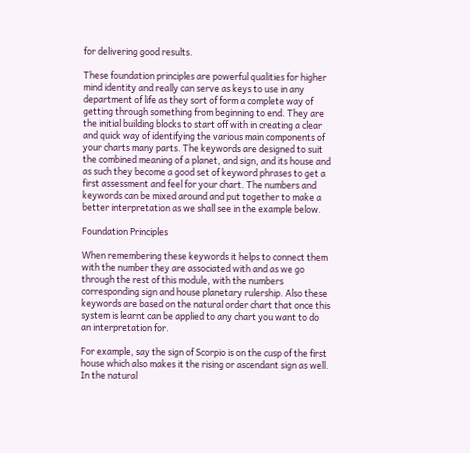for delivering good results.

These foundation principles are powerful qualities for higher mind identity and really can serve as keys to use in any department of life as they sort of form a complete way of getting through something from beginning to end. They are the initial building blocks to start off with in creating a clear and quick way of identifying the various main components of your charts many parts. The keywords are designed to suit the combined meaning of a planet, and sign, and its house and as such they become a good set of keyword phrases to get a first assessment and feel for your chart. The numbers and keywords can be mixed around and put together to make a better interpretation as we shall see in the example below.

Foundation Principles

When remembering these keywords it helps to connect them with the number they are associated with and as we go through the rest of this module, with the numbers corresponding sign and house planetary rulership. Also these keywords are based on the natural order chart that once this system is learnt can be applied to any chart you want to do an interpretation for.

For example, say the sign of Scorpio is on the cusp of the first house which also makes it the rising or ascendant sign as well. In the natural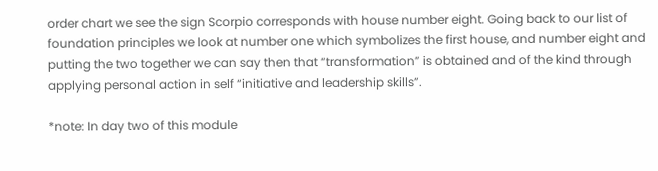order chart we see the sign Scorpio corresponds with house number eight. Going back to our list of foundation principles we look at number one which symbolizes the first house, and number eight and putting the two together we can say then that “transformation” is obtained and of the kind through applying personal action in self “initiative and leadership skills”.

*note: In day two of this module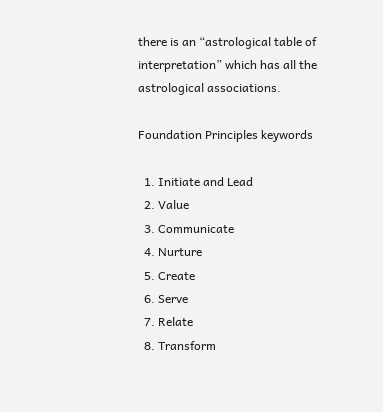there is an “astrological table of interpretation” which has all the astrological associations.

Foundation Principles keywords

  1. Initiate and Lead
  2. Value
  3. Communicate
  4. Nurture
  5. Create
  6. Serve
  7. Relate
  8. Transform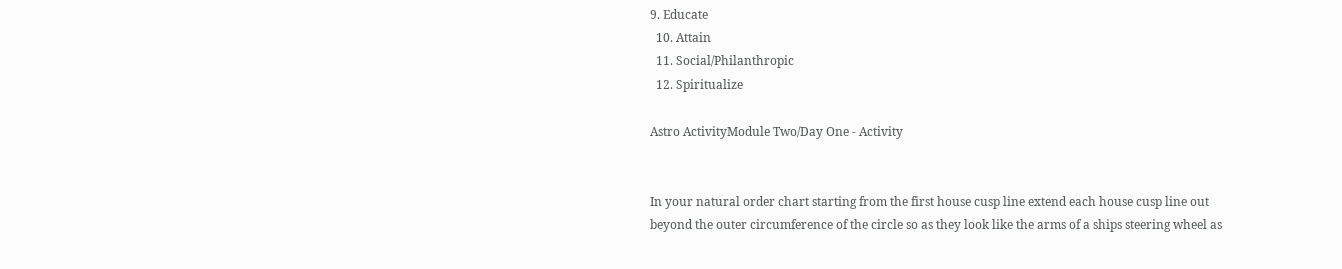9. Educate
  10. Attain
  11. Social/Philanthropic
  12. Spiritualize

Astro ActivityModule Two/Day One - Activity


In your natural order chart starting from the first house cusp line extend each house cusp line out beyond the outer circumference of the circle so as they look like the arms of a ships steering wheel as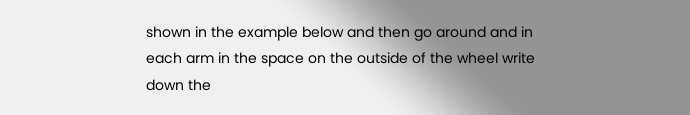shown in the example below and then go around and in each arm in the space on the outside of the wheel write down the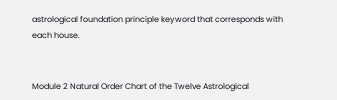astrological foundation principle keyword that corresponds with each house.


Module 2 Natural Order Chart of the Twelve Astrological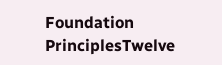Foundation PrinciplesTwelve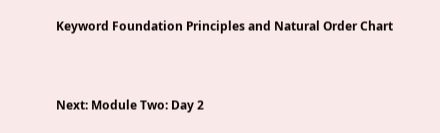Keyword Foundation Principles and Natural Order Chart



Next: Module Two: Day 2